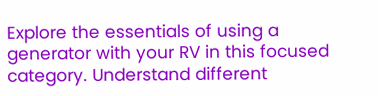Explore the essentials of using a generator with your RV in this focused category. Understand different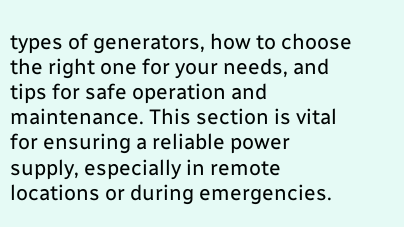types of generators, how to choose the right one for your needs, and tips for safe operation and maintenance. This section is vital for ensuring a reliable power supply, especially in remote locations or during emergencies.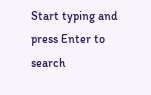Start typing and press Enter to search